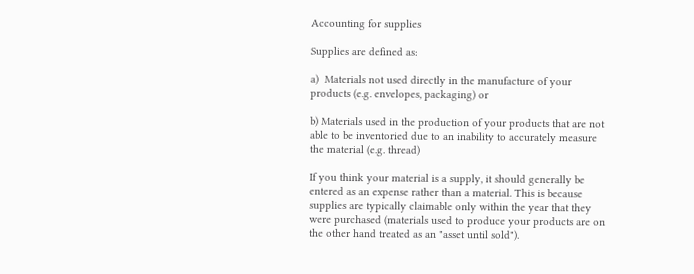Accounting for supplies

Supplies are defined as:

a)  Materials not used directly in the manufacture of your products (e.g. envelopes, packaging) or

b) Materials used in the production of your products that are not able to be inventoried due to an inability to accurately measure the material (e.g. thread)

If you think your material is a supply, it should generally be entered as an expense rather than a material. This is because supplies are typically claimable only within the year that they were purchased (materials used to produce your products are on the other hand treated as an "asset until sold").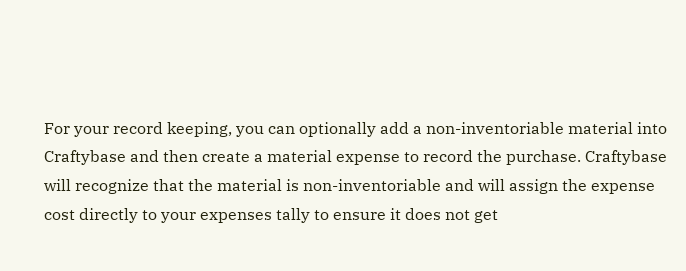For your record keeping, you can optionally add a non-inventoriable material into Craftybase and then create a material expense to record the purchase. Craftybase will recognize that the material is non-inventoriable and will assign the expense cost directly to your expenses tally to ensure it does not get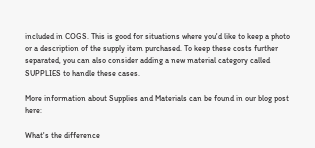included in COGS. This is good for situations where you'd like to keep a photo or a description of the supply item purchased. To keep these costs further separated, you can also consider adding a new material category called SUPPLIES to handle these cases.

More information about Supplies and Materials can be found in our blog post here:

What's the difference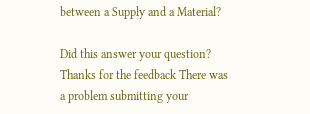between a Supply and a Material?

Did this answer your question? Thanks for the feedback There was a problem submitting your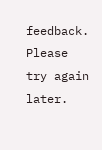feedback. Please try again later.